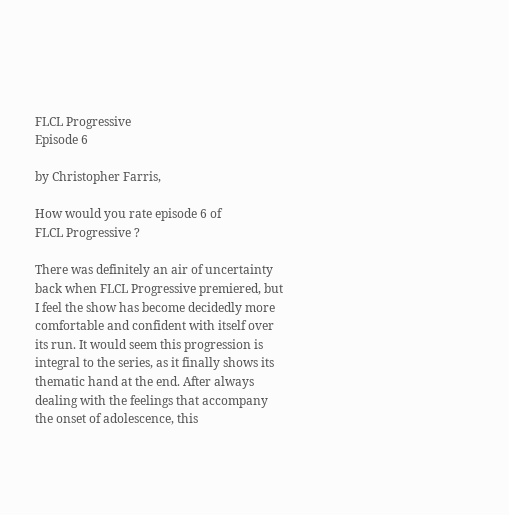FLCL Progressive
Episode 6

by Christopher Farris,

How would you rate episode 6 of
FLCL Progressive ?

There was definitely an air of uncertainty back when FLCL Progressive premiered, but I feel the show has become decidedly more comfortable and confident with itself over its run. It would seem this progression is integral to the series, as it finally shows its thematic hand at the end. After always dealing with the feelings that accompany the onset of adolescence, this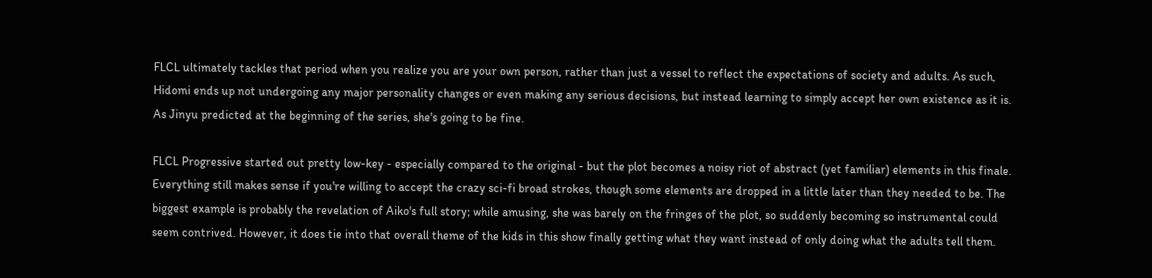FLCL ultimately tackles that period when you realize you are your own person, rather than just a vessel to reflect the expectations of society and adults. As such, Hidomi ends up not undergoing any major personality changes or even making any serious decisions, but instead learning to simply accept her own existence as it is. As Jinyu predicted at the beginning of the series, she's going to be fine.

FLCL Progressive started out pretty low-key - especially compared to the original - but the plot becomes a noisy riot of abstract (yet familiar) elements in this finale. Everything still makes sense if you're willing to accept the crazy sci-fi broad strokes, though some elements are dropped in a little later than they needed to be. The biggest example is probably the revelation of Aiko's full story; while amusing, she was barely on the fringes of the plot, so suddenly becoming so instrumental could seem contrived. However, it does tie into that overall theme of the kids in this show finally getting what they want instead of only doing what the adults tell them.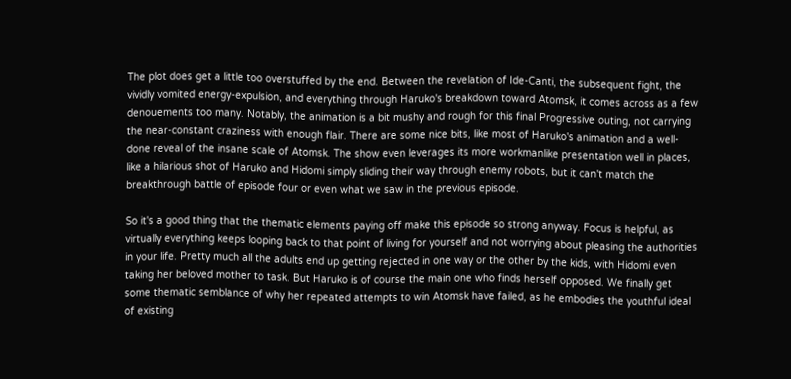The plot does get a little too overstuffed by the end. Between the revelation of Ide-Canti, the subsequent fight, the vividly vomited energy-expulsion, and everything through Haruko's breakdown toward Atomsk, it comes across as a few denouements too many. Notably, the animation is a bit mushy and rough for this final Progressive outing, not carrying the near-constant craziness with enough flair. There are some nice bits, like most of Haruko's animation and a well-done reveal of the insane scale of Atomsk. The show even leverages its more workmanlike presentation well in places, like a hilarious shot of Haruko and Hidomi simply sliding their way through enemy robots, but it can't match the breakthrough battle of episode four or even what we saw in the previous episode.

So it's a good thing that the thematic elements paying off make this episode so strong anyway. Focus is helpful, as virtually everything keeps looping back to that point of living for yourself and not worrying about pleasing the authorities in your life. Pretty much all the adults end up getting rejected in one way or the other by the kids, with Hidomi even taking her beloved mother to task. But Haruko is of course the main one who finds herself opposed. We finally get some thematic semblance of why her repeated attempts to win Atomsk have failed, as he embodies the youthful ideal of existing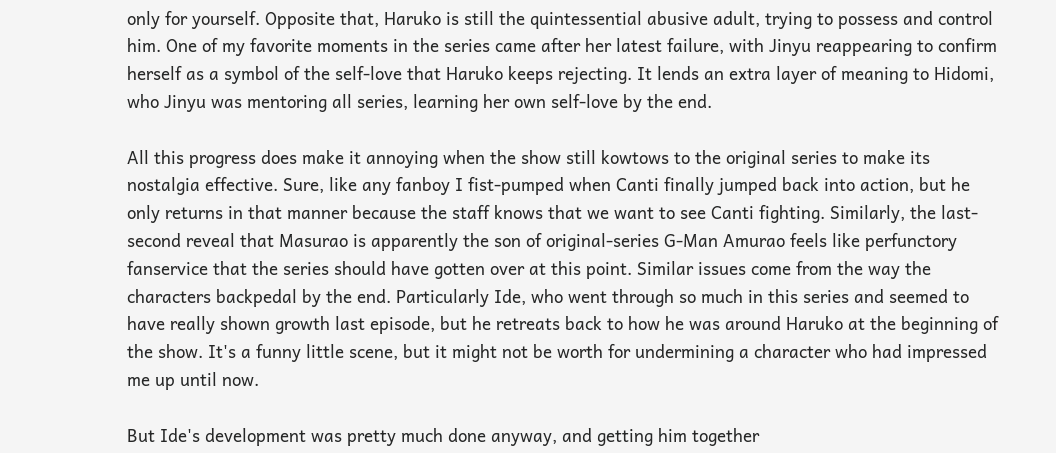only for yourself. Opposite that, Haruko is still the quintessential abusive adult, trying to possess and control him. One of my favorite moments in the series came after her latest failure, with Jinyu reappearing to confirm herself as a symbol of the self-love that Haruko keeps rejecting. It lends an extra layer of meaning to Hidomi, who Jinyu was mentoring all series, learning her own self-love by the end.

All this progress does make it annoying when the show still kowtows to the original series to make its nostalgia effective. Sure, like any fanboy I fist-pumped when Canti finally jumped back into action, but he only returns in that manner because the staff knows that we want to see Canti fighting. Similarly, the last-second reveal that Masurao is apparently the son of original-series G-Man Amurao feels like perfunctory fanservice that the series should have gotten over at this point. Similar issues come from the way the characters backpedal by the end. Particularly Ide, who went through so much in this series and seemed to have really shown growth last episode, but he retreats back to how he was around Haruko at the beginning of the show. It's a funny little scene, but it might not be worth for undermining a character who had impressed me up until now.

But Ide's development was pretty much done anyway, and getting him together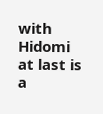with Hidomi at last is a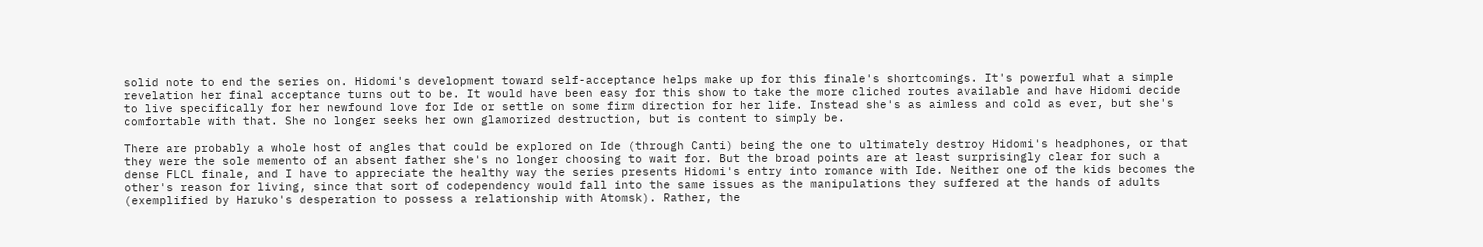solid note to end the series on. Hidomi's development toward self-acceptance helps make up for this finale's shortcomings. It's powerful what a simple revelation her final acceptance turns out to be. It would have been easy for this show to take the more cliched routes available and have Hidomi decide to live specifically for her newfound love for Ide or settle on some firm direction for her life. Instead she's as aimless and cold as ever, but she's comfortable with that. She no longer seeks her own glamorized destruction, but is content to simply be.

There are probably a whole host of angles that could be explored on Ide (through Canti) being the one to ultimately destroy Hidomi's headphones, or that they were the sole memento of an absent father she's no longer choosing to wait for. But the broad points are at least surprisingly clear for such a dense FLCL finale, and I have to appreciate the healthy way the series presents Hidomi's entry into romance with Ide. Neither one of the kids becomes the other's reason for living, since that sort of codependency would fall into the same issues as the manipulations they suffered at the hands of adults (exemplified by Haruko's desperation to possess a relationship with Atomsk). Rather, the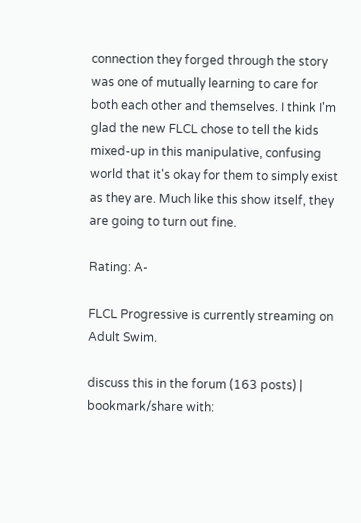connection they forged through the story was one of mutually learning to care for both each other and themselves. I think I'm glad the new FLCL chose to tell the kids mixed-up in this manipulative, confusing world that it's okay for them to simply exist as they are. Much like this show itself, they are going to turn out fine.

Rating: A-

FLCL Progressive is currently streaming on Adult Swim.

discuss this in the forum (163 posts) |
bookmark/share with: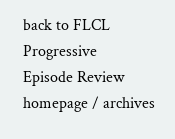back to FLCL Progressive
Episode Review homepage / archives